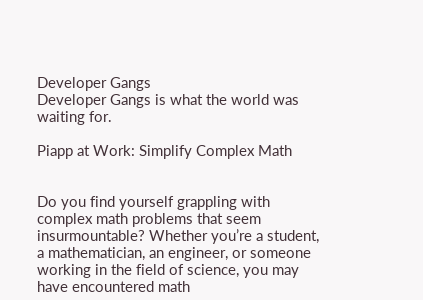Developer Gangs
Developer Gangs is what the world was waiting for.

Piapp at Work: Simplify Complex Math


Do you find yourself grappling with complex math problems that seem insurmountable? Whether you’re a student, a mathematician, an engineer, or someone working in the field of science, you may have encountered math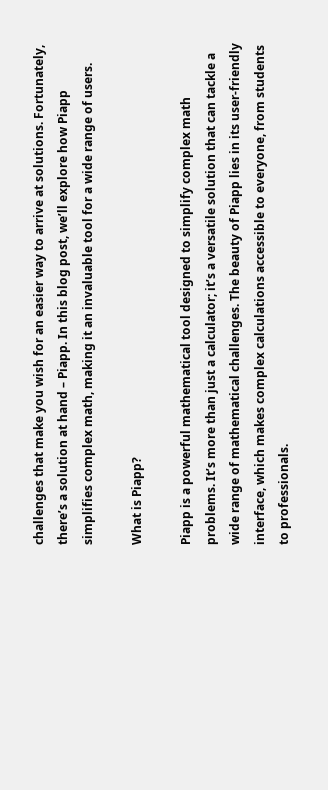challenges that make you wish for an easier way to arrive at solutions. Fortunately, there’s a solution at hand – Piapp. In this blog post, we’ll explore how Piapp simplifies complex math, making it an invaluable tool for a wide range of users.

What is Piapp?

Piapp is a powerful mathematical tool designed to simplify complex math problems. It’s more than just a calculator; it’s a versatile solution that can tackle a wide range of mathematical challenges. The beauty of Piapp lies in its user-friendly interface, which makes complex calculations accessible to everyone, from students to professionals.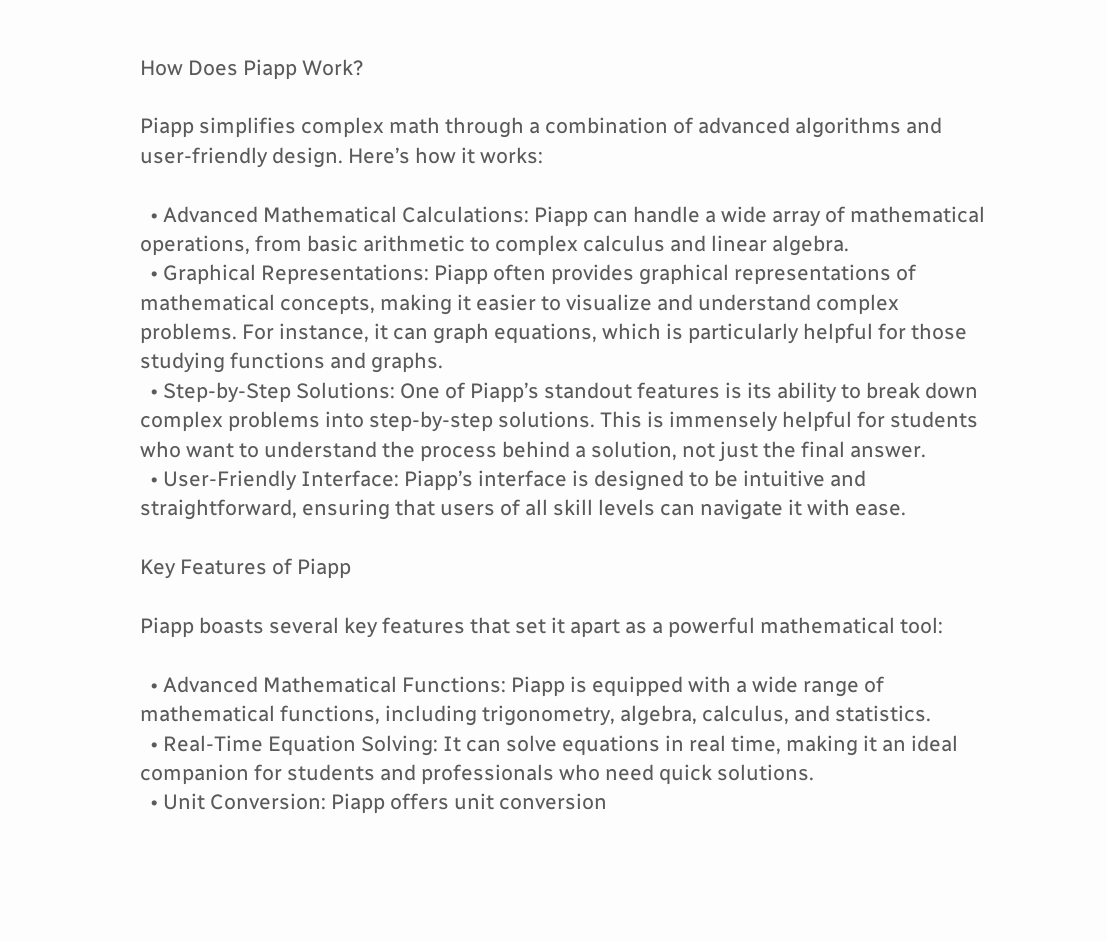How Does Piapp Work?

Piapp simplifies complex math through a combination of advanced algorithms and user-friendly design. Here’s how it works:

  • Advanced Mathematical Calculations: Piapp can handle a wide array of mathematical operations, from basic arithmetic to complex calculus and linear algebra.
  • Graphical Representations: Piapp often provides graphical representations of mathematical concepts, making it easier to visualize and understand complex problems. For instance, it can graph equations, which is particularly helpful for those studying functions and graphs.
  • Step-by-Step Solutions: One of Piapp’s standout features is its ability to break down complex problems into step-by-step solutions. This is immensely helpful for students who want to understand the process behind a solution, not just the final answer.
  • User-Friendly Interface: Piapp’s interface is designed to be intuitive and straightforward, ensuring that users of all skill levels can navigate it with ease.

Key Features of Piapp

Piapp boasts several key features that set it apart as a powerful mathematical tool:

  • Advanced Mathematical Functions: Piapp is equipped with a wide range of mathematical functions, including trigonometry, algebra, calculus, and statistics.
  • Real-Time Equation Solving: It can solve equations in real time, making it an ideal companion for students and professionals who need quick solutions.
  • Unit Conversion: Piapp offers unit conversion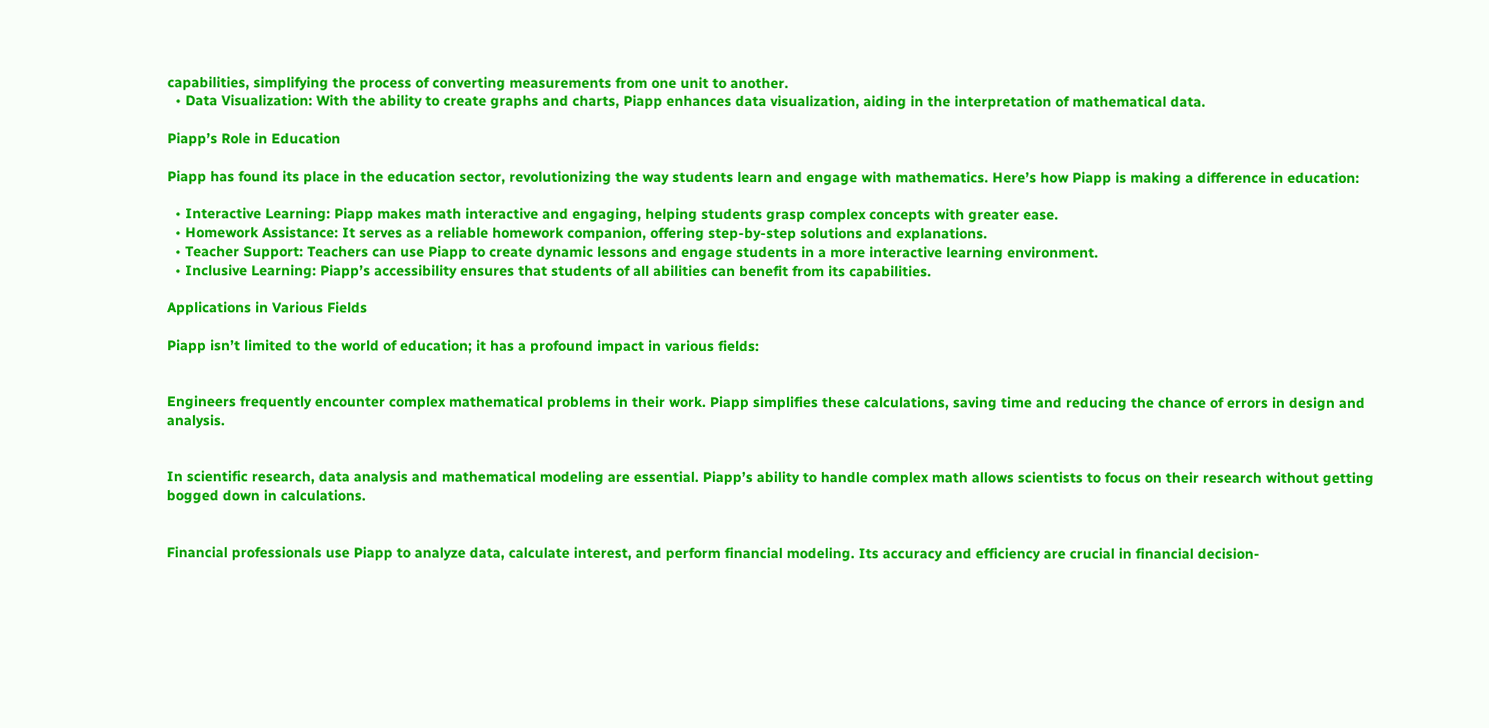capabilities, simplifying the process of converting measurements from one unit to another.
  • Data Visualization: With the ability to create graphs and charts, Piapp enhances data visualization, aiding in the interpretation of mathematical data.

Piapp’s Role in Education

Piapp has found its place in the education sector, revolutionizing the way students learn and engage with mathematics. Here’s how Piapp is making a difference in education:

  • Interactive Learning: Piapp makes math interactive and engaging, helping students grasp complex concepts with greater ease.
  • Homework Assistance: It serves as a reliable homework companion, offering step-by-step solutions and explanations.
  • Teacher Support: Teachers can use Piapp to create dynamic lessons and engage students in a more interactive learning environment.
  • Inclusive Learning: Piapp’s accessibility ensures that students of all abilities can benefit from its capabilities.

Applications in Various Fields

Piapp isn’t limited to the world of education; it has a profound impact in various fields:


Engineers frequently encounter complex mathematical problems in their work. Piapp simplifies these calculations, saving time and reducing the chance of errors in design and analysis.


In scientific research, data analysis and mathematical modeling are essential. Piapp’s ability to handle complex math allows scientists to focus on their research without getting bogged down in calculations.


Financial professionals use Piapp to analyze data, calculate interest, and perform financial modeling. Its accuracy and efficiency are crucial in financial decision-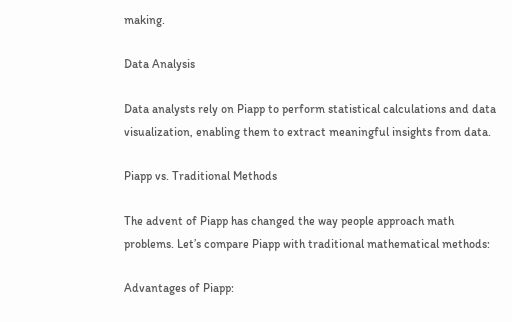making.

Data Analysis

Data analysts rely on Piapp to perform statistical calculations and data visualization, enabling them to extract meaningful insights from data.

Piapp vs. Traditional Methods

The advent of Piapp has changed the way people approach math problems. Let’s compare Piapp with traditional mathematical methods:

Advantages of Piapp: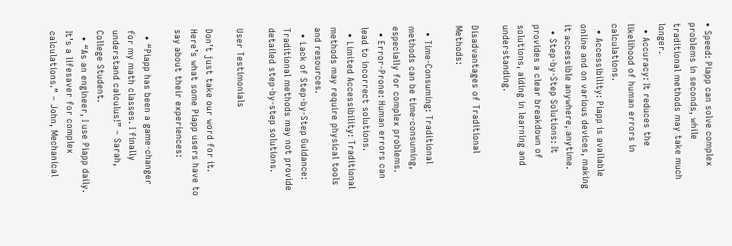• Speed: Piapp can solve complex problems in seconds, while traditional methods may take much longer.
  • Accuracy: It reduces the likelihood of human errors in calculations.
  • Accessibility: Piapp is available online and on various devices, making it accessible anywhere, anytime.
  • Step-by-Step Solutions: It provides a clear breakdown of solutions, aiding in learning and understanding.

Disadvantages of Traditional Methods:

  • Time-Consuming: Traditional methods can be time-consuming, especially for complex problems.
  • Error-Prone: Human errors can lead to incorrect solutions.
  • Limited Accessibility: Traditional methods may require physical tools and resources.
  • Lack of Step-by-Step Guidance: Traditional methods may not provide detailed step-by-step solutions.

User Testimonials

Don’t just take our word for it. Here’s what some Piapp users have to say about their experiences:

  • “Piapp has been a game-changer for my math classes. I finally understand calculus!” – Sarah, College Student.
  • “As an engineer, I use Piapp daily. It’s a lifesaver for complex calculations.” – John, Mechanical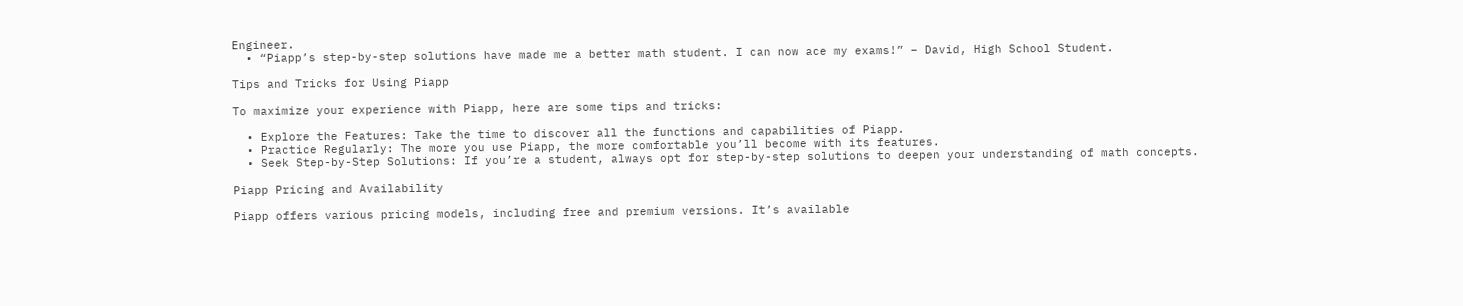Engineer.
  • “Piapp’s step-by-step solutions have made me a better math student. I can now ace my exams!” – David, High School Student.

Tips and Tricks for Using Piapp

To maximize your experience with Piapp, here are some tips and tricks:

  • Explore the Features: Take the time to discover all the functions and capabilities of Piapp.
  • Practice Regularly: The more you use Piapp, the more comfortable you’ll become with its features.
  • Seek Step-by-Step Solutions: If you’re a student, always opt for step-by-step solutions to deepen your understanding of math concepts.

Piapp Pricing and Availability

Piapp offers various pricing models, including free and premium versions. It’s available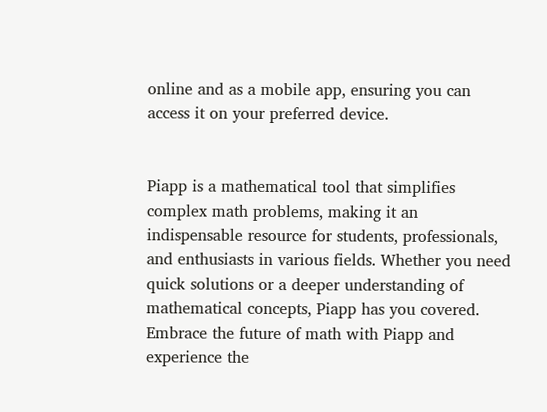online and as a mobile app, ensuring you can access it on your preferred device.


Piapp is a mathematical tool that simplifies complex math problems, making it an indispensable resource for students, professionals, and enthusiasts in various fields. Whether you need quick solutions or a deeper understanding of mathematical concepts, Piapp has you covered. Embrace the future of math with Piapp and experience the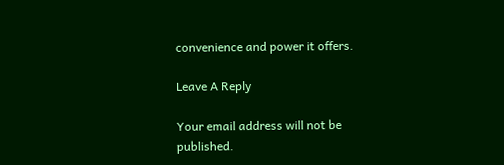convenience and power it offers.

Leave A Reply

Your email address will not be published.